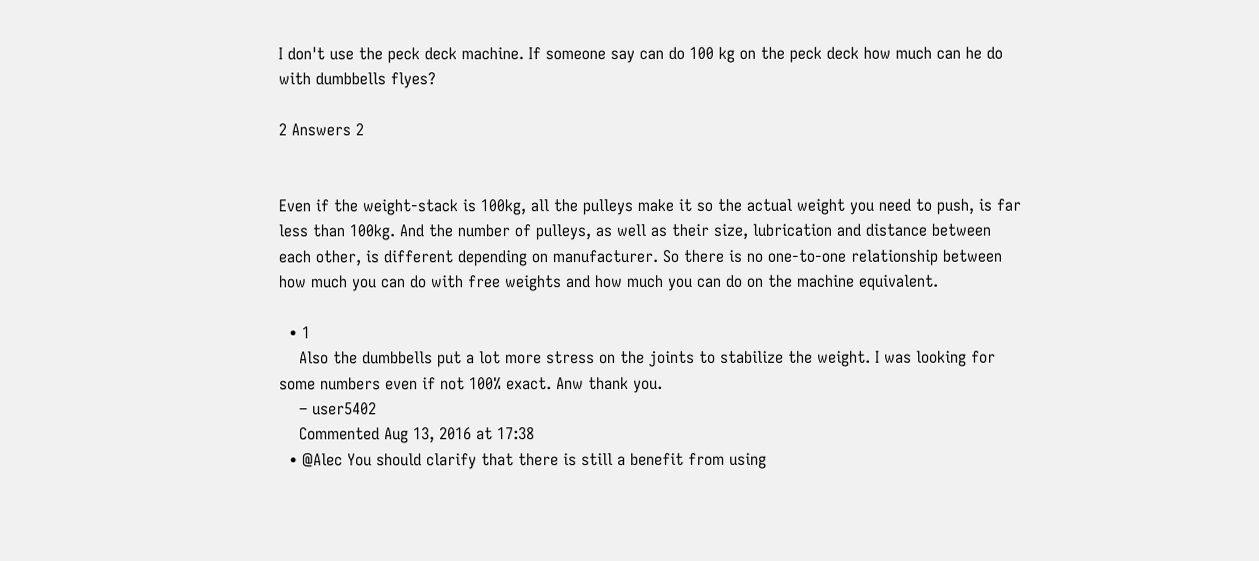I don't use the peck deck machine. If someone say can do 100 kg on the peck deck how much can he do with dumbbells flyes?

2 Answers 2


Even if the weight-stack is 100kg, all the pulleys make it so the actual weight you need to push, is far less than 100kg. And the number of pulleys, as well as their size, lubrication and distance between each other, is different depending on manufacturer. So there is no one-to-one relationship between how much you can do with free weights and how much you can do on the machine equivalent.

  • 1
    Also the dumbbells put a lot more stress on the joints to stabilize the weight. I was looking for some numbers even if not 100% exact. Anw thank you.
    – user5402
    Commented Aug 13, 2016 at 17:38
  • @Alec You should clarify that there is still a benefit from using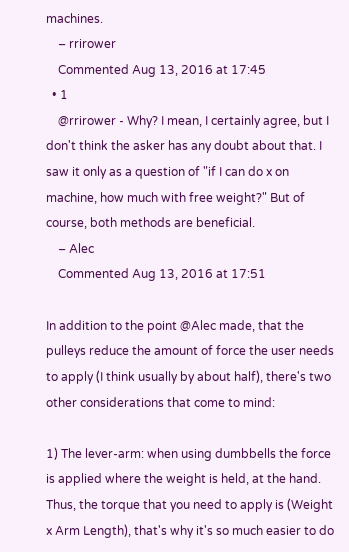machines.
    – rrirower
    Commented Aug 13, 2016 at 17:45
  • 1
    @rrirower - Why? I mean, I certainly agree, but I don't think the asker has any doubt about that. I saw it only as a question of "if I can do x on machine, how much with free weight?" But of course, both methods are beneficial.
    – Alec
    Commented Aug 13, 2016 at 17:51

In addition to the point @Alec made, that the pulleys reduce the amount of force the user needs to apply (I think usually by about half), there's two other considerations that come to mind:

1) The lever-arm: when using dumbbells the force is applied where the weight is held, at the hand. Thus, the torque that you need to apply is (Weight x Arm Length), that's why it's so much easier to do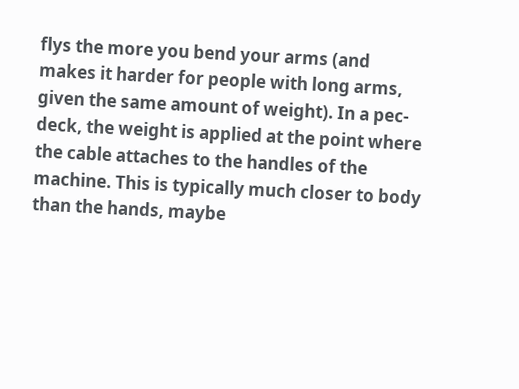flys the more you bend your arms (and makes it harder for people with long arms, given the same amount of weight). In a pec-deck, the weight is applied at the point where the cable attaches to the handles of the machine. This is typically much closer to body than the hands, maybe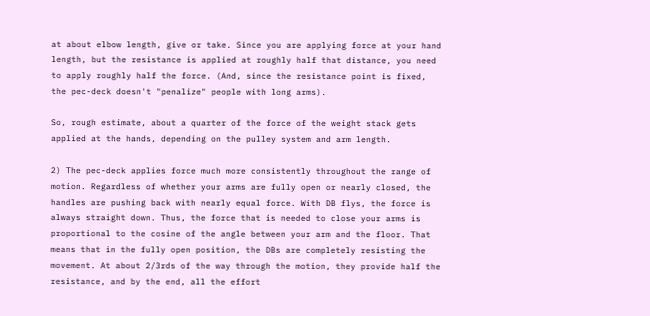at about elbow length, give or take. Since you are applying force at your hand length, but the resistance is applied at roughly half that distance, you need to apply roughly half the force. (And, since the resistance point is fixed, the pec-deck doesn't "penalize" people with long arms).

So, rough estimate, about a quarter of the force of the weight stack gets applied at the hands, depending on the pulley system and arm length.

2) The pec-deck applies force much more consistently throughout the range of motion. Regardless of whether your arms are fully open or nearly closed, the handles are pushing back with nearly equal force. With DB flys, the force is always straight down. Thus, the force that is needed to close your arms is proportional to the cosine of the angle between your arm and the floor. That means that in the fully open position, the DBs are completely resisting the movement. At about 2/3rds of the way through the motion, they provide half the resistance, and by the end, all the effort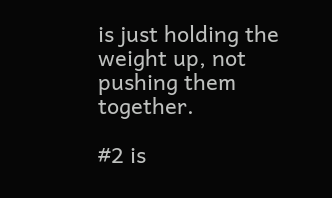is just holding the weight up, not pushing them together.

#2 is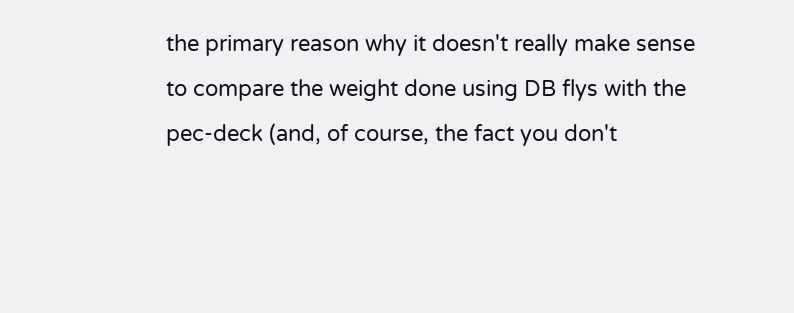the primary reason why it doesn't really make sense to compare the weight done using DB flys with the pec-deck (and, of course, the fact you don't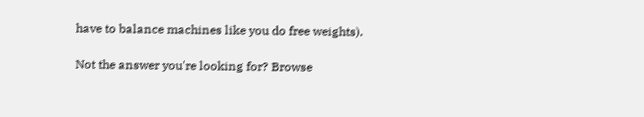have to balance machines like you do free weights).

Not the answer you're looking for? Browse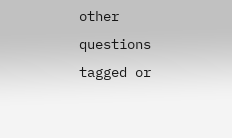other questions tagged or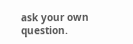ask your own question.